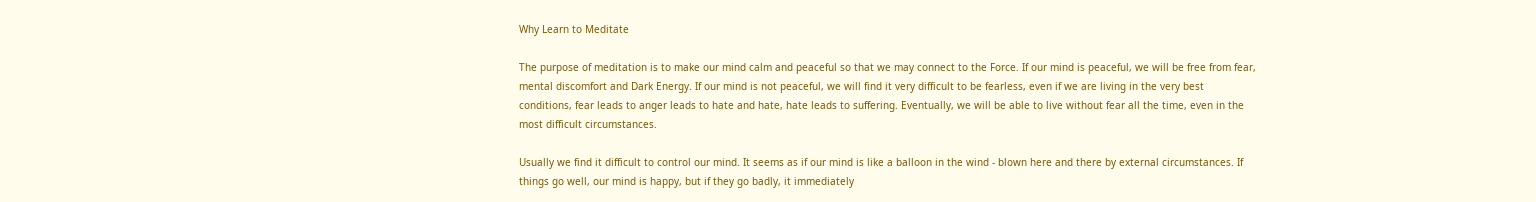Why Learn to Meditate

The purpose of meditation is to make our mind calm and peaceful so that we may connect to the Force. If our mind is peaceful, we will be free from fear, mental discomfort and Dark Energy. If our mind is not peaceful, we will find it very difficult to be fearless, even if we are living in the very best conditions, fear leads to anger leads to hate and hate, hate leads to suffering. Eventually, we will be able to live without fear all the time, even in the most difficult circumstances.

Usually we find it difficult to control our mind. It seems as if our mind is like a balloon in the wind - blown here and there by external circumstances. If things go well, our mind is happy, but if they go badly, it immediately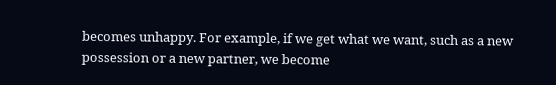becomes unhappy. For example, if we get what we want, such as a new possession or a new partner, we become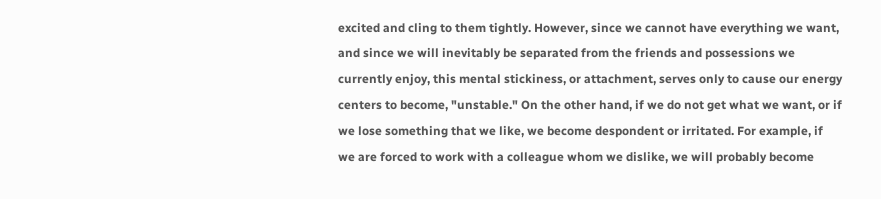excited and cling to them tightly. However, since we cannot have everything we want, and since we will inevitably be separated from the friends and possessions we currently enjoy, this mental stickiness, or attachment, serves only to cause our energy centers to become, "unstable." On the other hand, if we do not get what we want, or if we lose something that we like, we become despondent or irritated. For example, if we are forced to work with a colleague whom we dislike, we will probably become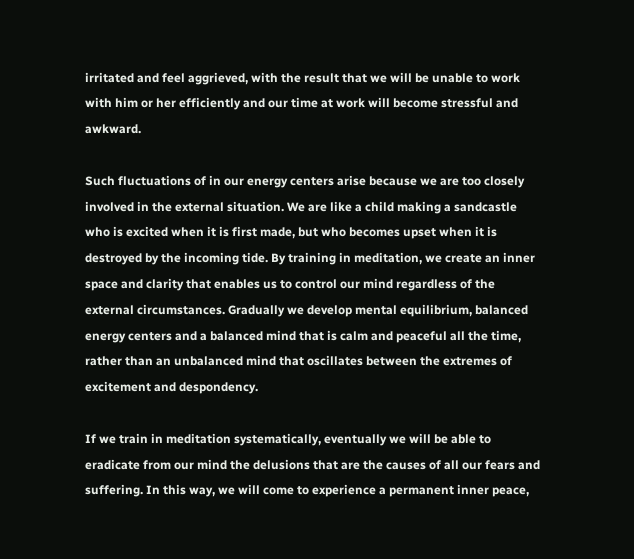irritated and feel aggrieved, with the result that we will be unable to work with him or her efficiently and our time at work will become stressful and awkward.

Such fluctuations of in our energy centers arise because we are too closely involved in the external situation. We are like a child making a sandcastle who is excited when it is first made, but who becomes upset when it is destroyed by the incoming tide. By training in meditation, we create an inner space and clarity that enables us to control our mind regardless of the external circumstances. Gradually we develop mental equilibrium, balanced energy centers and a balanced mind that is calm and peaceful all the time, rather than an unbalanced mind that oscillates between the extremes of excitement and despondency.

If we train in meditation systematically, eventually we will be able to eradicate from our mind the delusions that are the causes of all our fears and suffering. In this way, we will come to experience a permanent inner peace,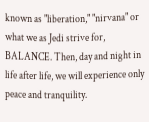known as "liberation," "nirvana" or what we as Jedi strive for, BALANCE. Then, day and night in life after life, we will experience only peace and tranquility.